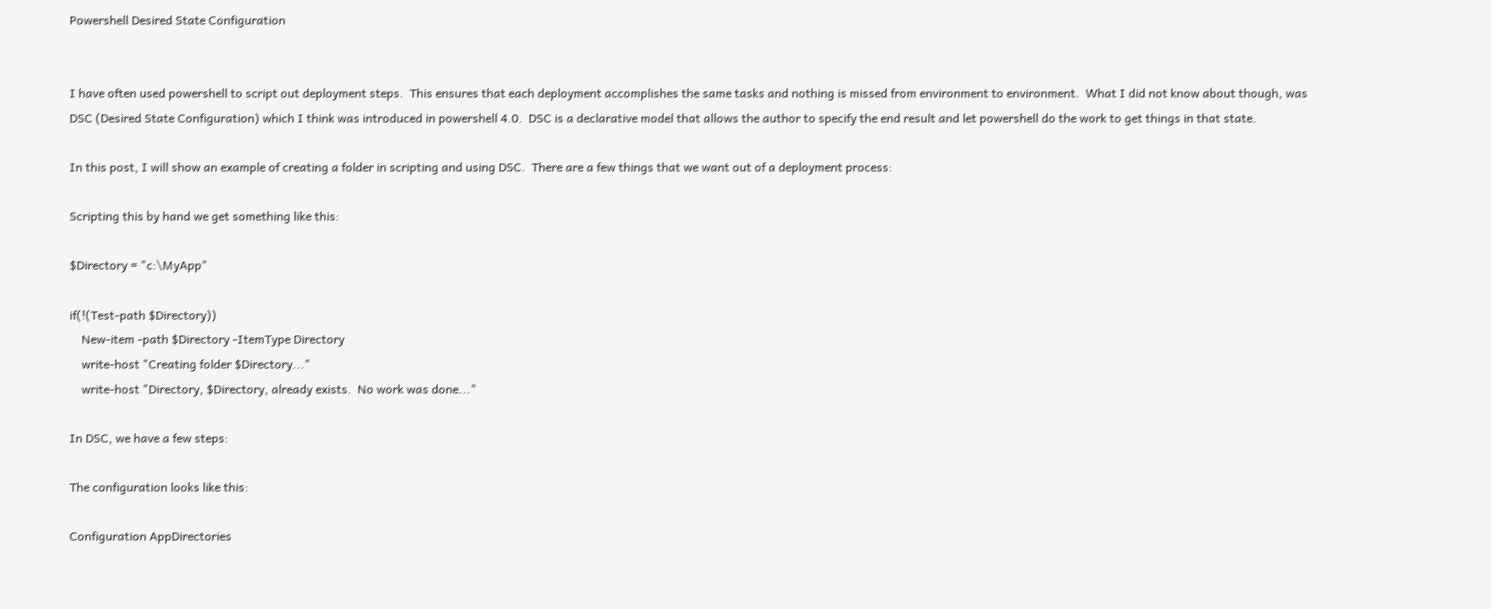Powershell Desired State Configuration


I have often used powershell to script out deployment steps.  This ensures that each deployment accomplishes the same tasks and nothing is missed from environment to environment.  What I did not know about though, was DSC (Desired State Configuration) which I think was introduced in powershell 4.0.  DSC is a declarative model that allows the author to specify the end result and let powershell do the work to get things in that state.

In this post, I will show an example of creating a folder in scripting and using DSC.  There are a few things that we want out of a deployment process:

Scripting this by hand we get something like this:

$Directory = "c:\MyApp"

if(!(Test-path $Directory))
    New-item -path $Directory -ItemType Directory
    write-host "Creating folder $Directory..."
    write-host "Directory, $Directory, already exists.  No work was done..."

In DSC, we have a few steps:

The configuration looks like this:

Configuration AppDirectories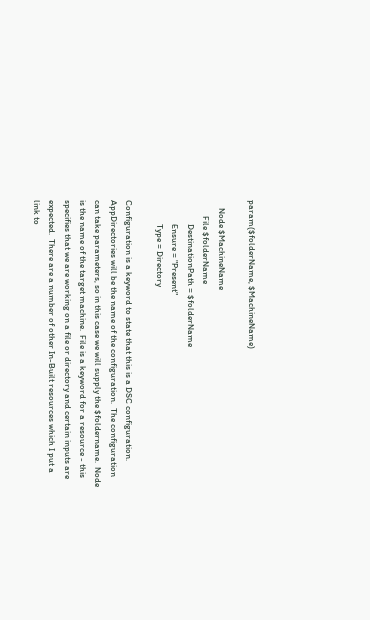param($folderName, $MachineName)

    Node $MachineName
        File $folderName
            DestinationPath = $folderName
            Ensure = "Present"
            Type = Directory

Configuration is a keyword to state that this is a DSC configuration.  AppDirectories will be the name of the configuration.  The configuration can take parameters, so in this case we will supply the $foldername.  Node is the name of the target machine.  File is a keyword for a resource - this specifies that we are working on a file or directory and certain inputs are expected.  There are a number of other In-Built resources which I put a link to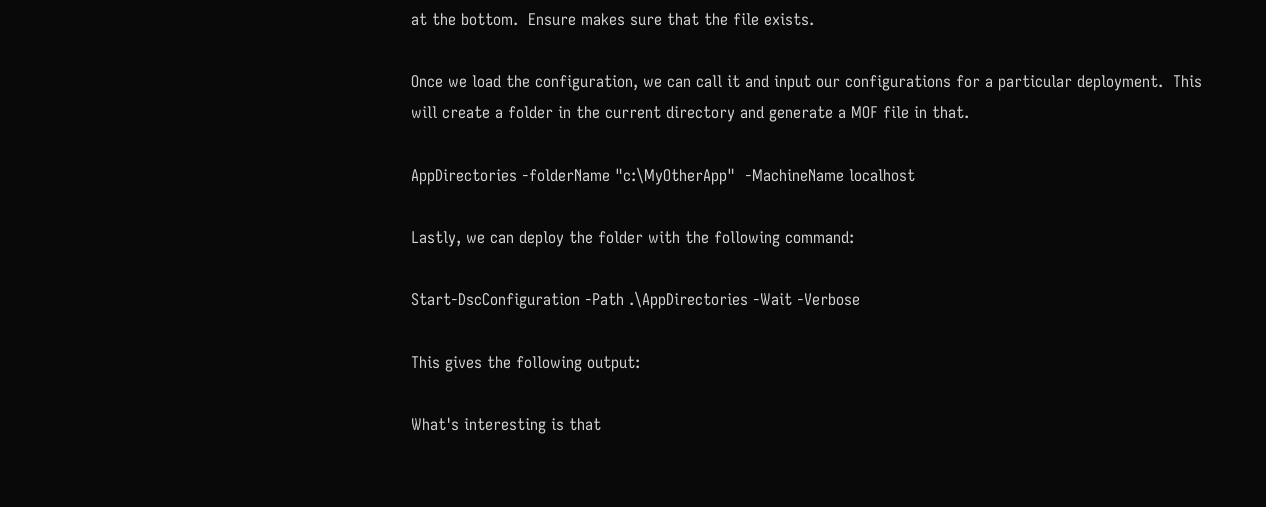at the bottom.  Ensure makes sure that the file exists.

Once we load the configuration, we can call it and input our configurations for a particular deployment.  This will create a folder in the current directory and generate a MOF file in that.

AppDirectories -folderName "c:\MyOtherApp"  -MachineName localhost

Lastly, we can deploy the folder with the following command:

Start-DscConfiguration -Path .\AppDirectories -Wait -Verbose

This gives the following output:

What's interesting is that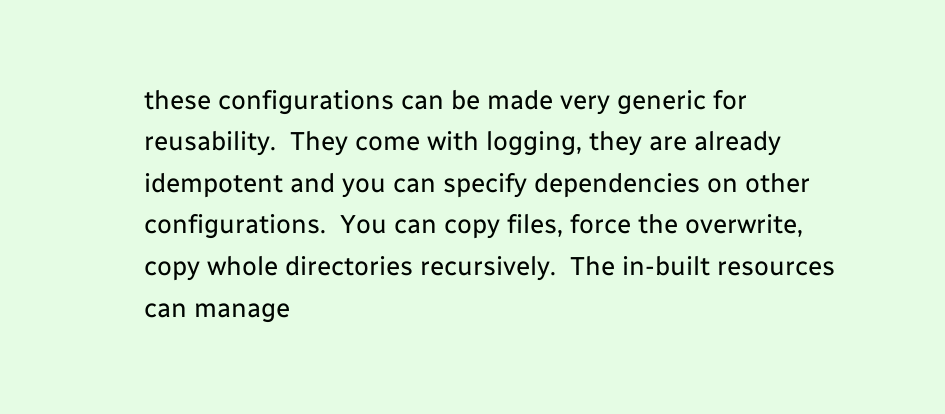these configurations can be made very generic for reusability.  They come with logging, they are already idempotent and you can specify dependencies on other configurations.  You can copy files, force the overwrite, copy whole directories recursively.  The in-built resources can manage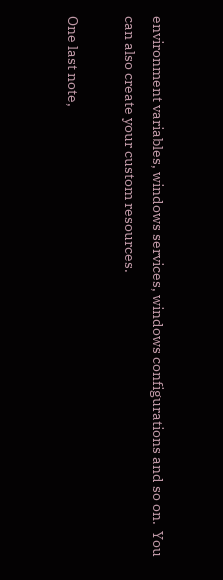environment variables, windows services, windows configurations and so on.  You can also create your custom resources.

One last note,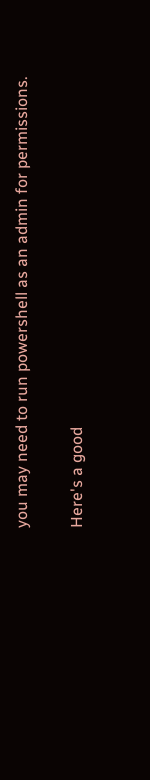you may need to run powershell as an admin for permissions.

Here's a good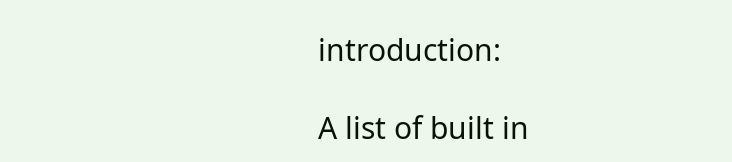introduction:

A list of built in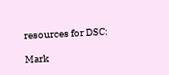resources for DSC:

Mark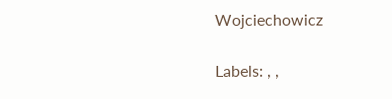Wojciechowicz

Labels: , ,